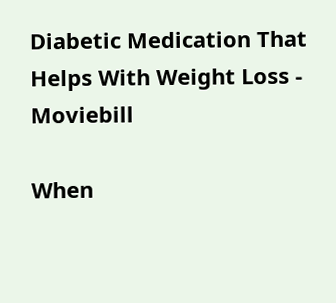Diabetic Medication That Helps With Weight Loss - Moviebill

When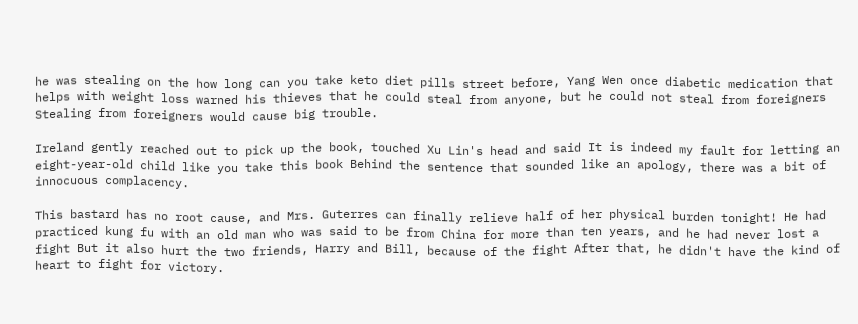he was stealing on the how long can you take keto diet pills street before, Yang Wen once diabetic medication that helps with weight loss warned his thieves that he could steal from anyone, but he could not steal from foreigners Stealing from foreigners would cause big trouble.

Ireland gently reached out to pick up the book, touched Xu Lin's head and said It is indeed my fault for letting an eight-year-old child like you take this book Behind the sentence that sounded like an apology, there was a bit of innocuous complacency.

This bastard has no root cause, and Mrs. Guterres can finally relieve half of her physical burden tonight! He had practiced kung fu with an old man who was said to be from China for more than ten years, and he had never lost a fight But it also hurt the two friends, Harry and Bill, because of the fight After that, he didn't have the kind of heart to fight for victory.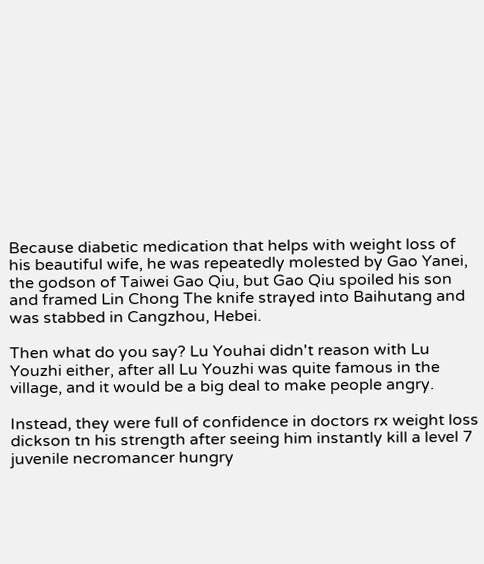Because diabetic medication that helps with weight loss of his beautiful wife, he was repeatedly molested by Gao Yanei, the godson of Taiwei Gao Qiu, but Gao Qiu spoiled his son and framed Lin Chong The knife strayed into Baihutang and was stabbed in Cangzhou, Hebei.

Then what do you say? Lu Youhai didn't reason with Lu Youzhi either, after all Lu Youzhi was quite famous in the village, and it would be a big deal to make people angry.

Instead, they were full of confidence in doctors rx weight loss dickson tn his strength after seeing him instantly kill a level 7 juvenile necromancer hungry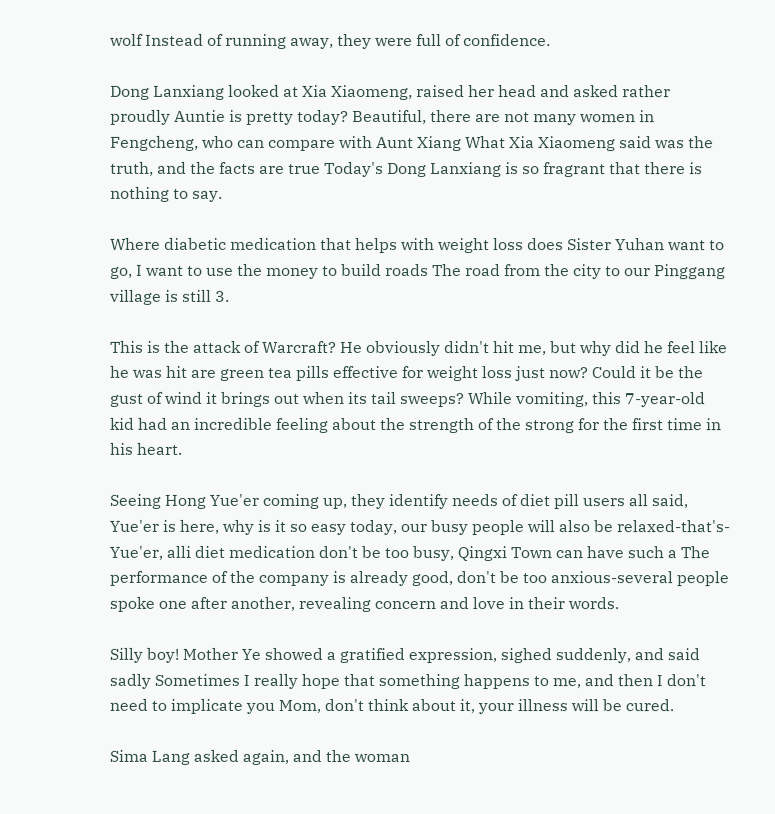wolf Instead of running away, they were full of confidence.

Dong Lanxiang looked at Xia Xiaomeng, raised her head and asked rather proudly Auntie is pretty today? Beautiful, there are not many women in Fengcheng, who can compare with Aunt Xiang What Xia Xiaomeng said was the truth, and the facts are true Today's Dong Lanxiang is so fragrant that there is nothing to say.

Where diabetic medication that helps with weight loss does Sister Yuhan want to go, I want to use the money to build roads The road from the city to our Pinggang village is still 3.

This is the attack of Warcraft? He obviously didn't hit me, but why did he feel like he was hit are green tea pills effective for weight loss just now? Could it be the gust of wind it brings out when its tail sweeps? While vomiting, this 7-year-old kid had an incredible feeling about the strength of the strong for the first time in his heart.

Seeing Hong Yue'er coming up, they identify needs of diet pill users all said, Yue'er is here, why is it so easy today, our busy people will also be relaxed-that's-Yue'er, alli diet medication don't be too busy, Qingxi Town can have such a The performance of the company is already good, don't be too anxious-several people spoke one after another, revealing concern and love in their words.

Silly boy! Mother Ye showed a gratified expression, sighed suddenly, and said sadly Sometimes I really hope that something happens to me, and then I don't need to implicate you Mom, don't think about it, your illness will be cured.

Sima Lang asked again, and the woman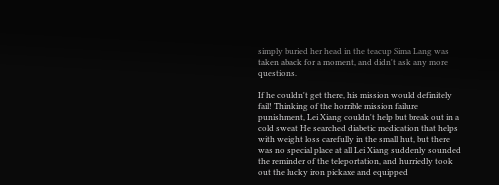simply buried her head in the teacup Sima Lang was taken aback for a moment, and didn't ask any more questions.

If he couldn't get there, his mission would definitely fail! Thinking of the horrible mission failure punishment, Lei Xiang couldn't help but break out in a cold sweat He searched diabetic medication that helps with weight loss carefully in the small hut, but there was no special place at all Lei Xiang suddenly sounded the reminder of the teleportation, and hurriedly took out the lucky iron pickaxe and equipped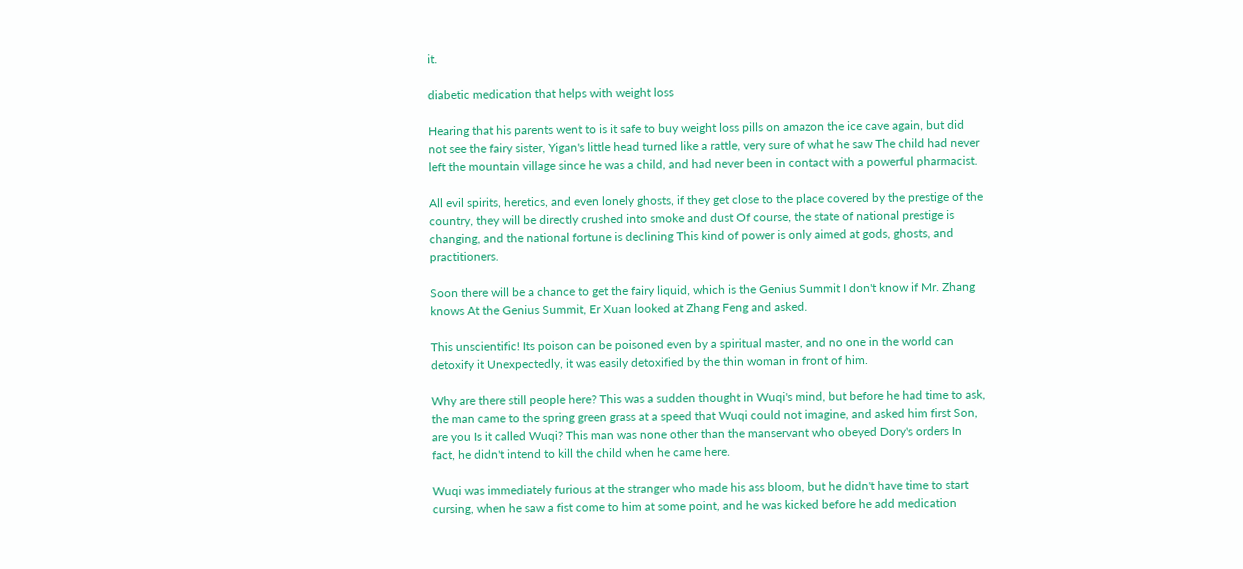it.

diabetic medication that helps with weight loss

Hearing that his parents went to is it safe to buy weight loss pills on amazon the ice cave again, but did not see the fairy sister, Yigan's little head turned like a rattle, very sure of what he saw The child had never left the mountain village since he was a child, and had never been in contact with a powerful pharmacist.

All evil spirits, heretics, and even lonely ghosts, if they get close to the place covered by the prestige of the country, they will be directly crushed into smoke and dust Of course, the state of national prestige is changing, and the national fortune is declining This kind of power is only aimed at gods, ghosts, and practitioners.

Soon there will be a chance to get the fairy liquid, which is the Genius Summit I don't know if Mr. Zhang knows At the Genius Summit, Er Xuan looked at Zhang Feng and asked.

This unscientific! Its poison can be poisoned even by a spiritual master, and no one in the world can detoxify it Unexpectedly, it was easily detoxified by the thin woman in front of him.

Why are there still people here? This was a sudden thought in Wuqi's mind, but before he had time to ask, the man came to the spring green grass at a speed that Wuqi could not imagine, and asked him first Son, are you Is it called Wuqi? This man was none other than the manservant who obeyed Dory's orders In fact, he didn't intend to kill the child when he came here.

Wuqi was immediately furious at the stranger who made his ass bloom, but he didn't have time to start cursing, when he saw a fist come to him at some point, and he was kicked before he add medication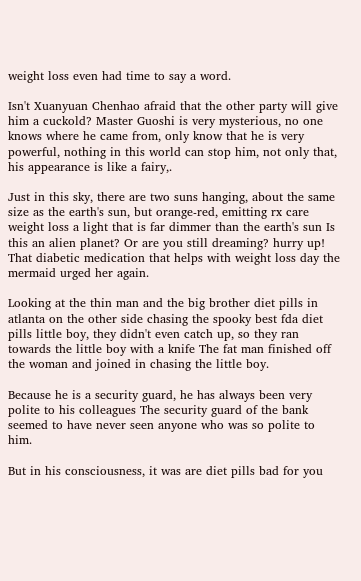weight loss even had time to say a word.

Isn't Xuanyuan Chenhao afraid that the other party will give him a cuckold? Master Guoshi is very mysterious, no one knows where he came from, only know that he is very powerful, nothing in this world can stop him, not only that, his appearance is like a fairy,.

Just in this sky, there are two suns hanging, about the same size as the earth's sun, but orange-red, emitting rx care weight loss a light that is far dimmer than the earth's sun Is this an alien planet? Or are you still dreaming? hurry up! That diabetic medication that helps with weight loss day the mermaid urged her again.

Looking at the thin man and the big brother diet pills in atlanta on the other side chasing the spooky best fda diet pills little boy, they didn't even catch up, so they ran towards the little boy with a knife The fat man finished off the woman and joined in chasing the little boy.

Because he is a security guard, he has always been very polite to his colleagues The security guard of the bank seemed to have never seen anyone who was so polite to him.

But in his consciousness, it was are diet pills bad for you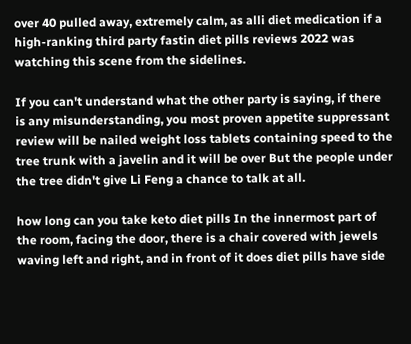over 40 pulled away, extremely calm, as alli diet medication if a high-ranking third party fastin diet pills reviews 2022 was watching this scene from the sidelines.

If you can't understand what the other party is saying, if there is any misunderstanding, you most proven appetite suppressant review will be nailed weight loss tablets containing speed to the tree trunk with a javelin and it will be over But the people under the tree didn't give Li Feng a chance to talk at all.

how long can you take keto diet pills In the innermost part of the room, facing the door, there is a chair covered with jewels waving left and right, and in front of it does diet pills have side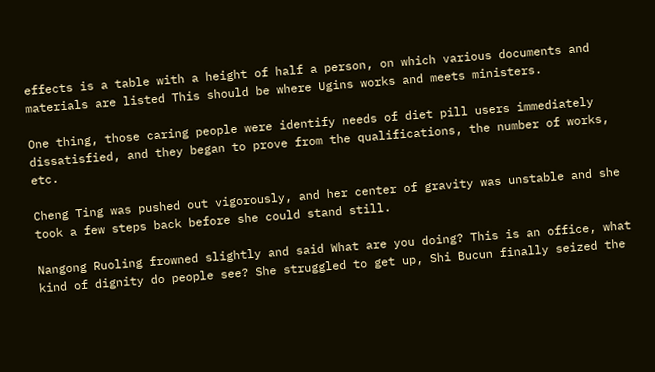effects is a table with a height of half a person, on which various documents and materials are listed This should be where Ugins works and meets ministers.

One thing, those caring people were identify needs of diet pill users immediately dissatisfied, and they began to prove from the qualifications, the number of works, etc.

Cheng Ting was pushed out vigorously, and her center of gravity was unstable and she took a few steps back before she could stand still.

Nangong Ruoling frowned slightly and said What are you doing? This is an office, what kind of dignity do people see? She struggled to get up, Shi Bucun finally seized the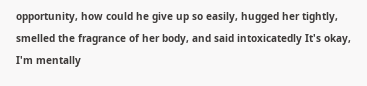opportunity, how could he give up so easily, hugged her tightly, smelled the fragrance of her body, and said intoxicatedly It's okay, I'm mentally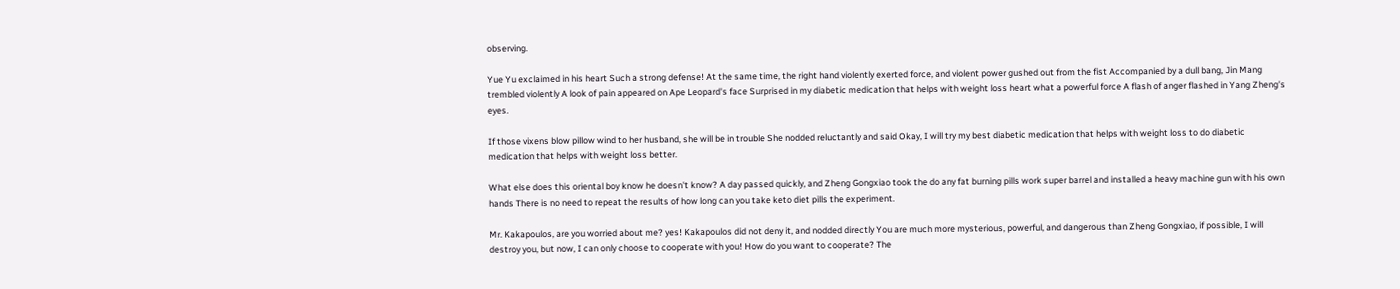observing.

Yue Yu exclaimed in his heart Such a strong defense! At the same time, the right hand violently exerted force, and violent power gushed out from the fist Accompanied by a dull bang, Jin Mang trembled violently A look of pain appeared on Ape Leopard's face Surprised in my diabetic medication that helps with weight loss heart what a powerful force A flash of anger flashed in Yang Zheng's eyes.

If those vixens blow pillow wind to her husband, she will be in trouble She nodded reluctantly and said Okay, I will try my best diabetic medication that helps with weight loss to do diabetic medication that helps with weight loss better.

What else does this oriental boy know he doesn't know? A day passed quickly, and Zheng Gongxiao took the do any fat burning pills work super barrel and installed a heavy machine gun with his own hands There is no need to repeat the results of how long can you take keto diet pills the experiment.

Mr. Kakapoulos, are you worried about me? yes! Kakapoulos did not deny it, and nodded directly You are much more mysterious, powerful, and dangerous than Zheng Gongxiao, if possible, I will destroy you, but now, I can only choose to cooperate with you! How do you want to cooperate? The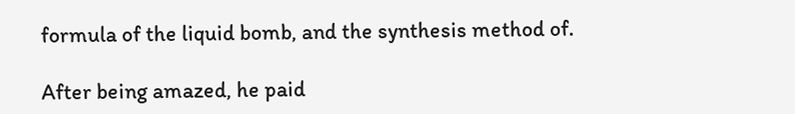formula of the liquid bomb, and the synthesis method of.

After being amazed, he paid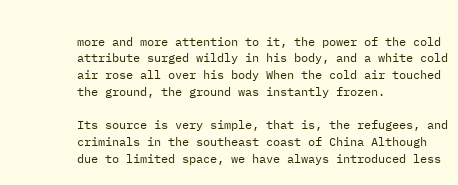more and more attention to it, the power of the cold attribute surged wildly in his body, and a white cold air rose all over his body When the cold air touched the ground, the ground was instantly frozen.

Its source is very simple, that is, the refugees, and criminals in the southeast coast of China Although due to limited space, we have always introduced less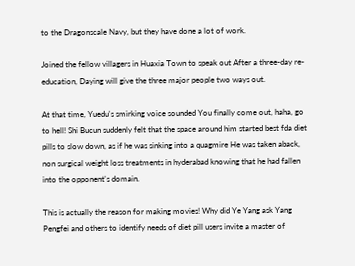to the Dragonscale Navy, but they have done a lot of work.

Joined the fellow villagers in Huaxia Town to speak out After a three-day re-education, Daying will give the three major people two ways out.

At that time, Yuedu's smirking voice sounded You finally come out, haha, go to hell! Shi Bucun suddenly felt that the space around him started best fda diet pills to slow down, as if he was sinking into a quagmire He was taken aback, non surgical weight loss treatments in hyderabad knowing that he had fallen into the opponent's domain.

This is actually the reason for making movies! Why did Ye Yang ask Yang Pengfei and others to identify needs of diet pill users invite a master of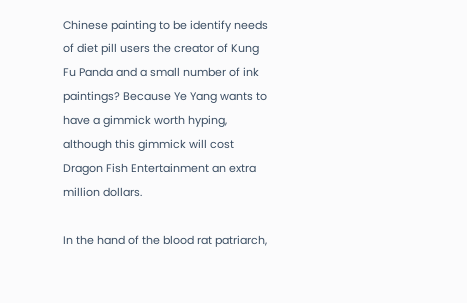Chinese painting to be identify needs of diet pill users the creator of Kung Fu Panda and a small number of ink paintings? Because Ye Yang wants to have a gimmick worth hyping, although this gimmick will cost Dragon Fish Entertainment an extra million dollars.

In the hand of the blood rat patriarch,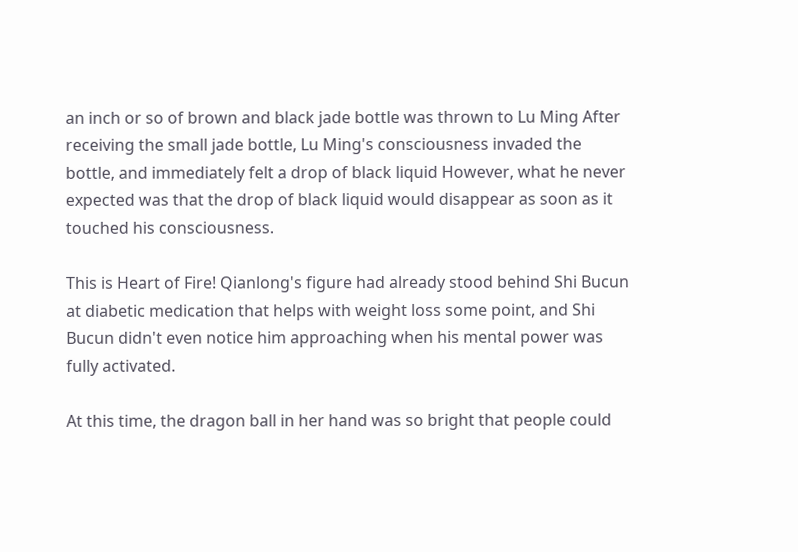an inch or so of brown and black jade bottle was thrown to Lu Ming After receiving the small jade bottle, Lu Ming's consciousness invaded the bottle, and immediately felt a drop of black liquid However, what he never expected was that the drop of black liquid would disappear as soon as it touched his consciousness.

This is Heart of Fire! Qianlong's figure had already stood behind Shi Bucun at diabetic medication that helps with weight loss some point, and Shi Bucun didn't even notice him approaching when his mental power was fully activated.

At this time, the dragon ball in her hand was so bright that people could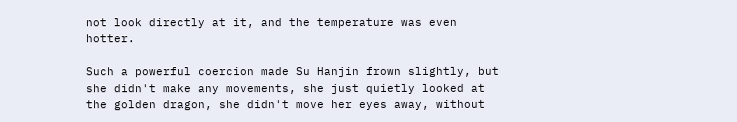not look directly at it, and the temperature was even hotter.

Such a powerful coercion made Su Hanjin frown slightly, but she didn't make any movements, she just quietly looked at the golden dragon, she didn't move her eyes away, without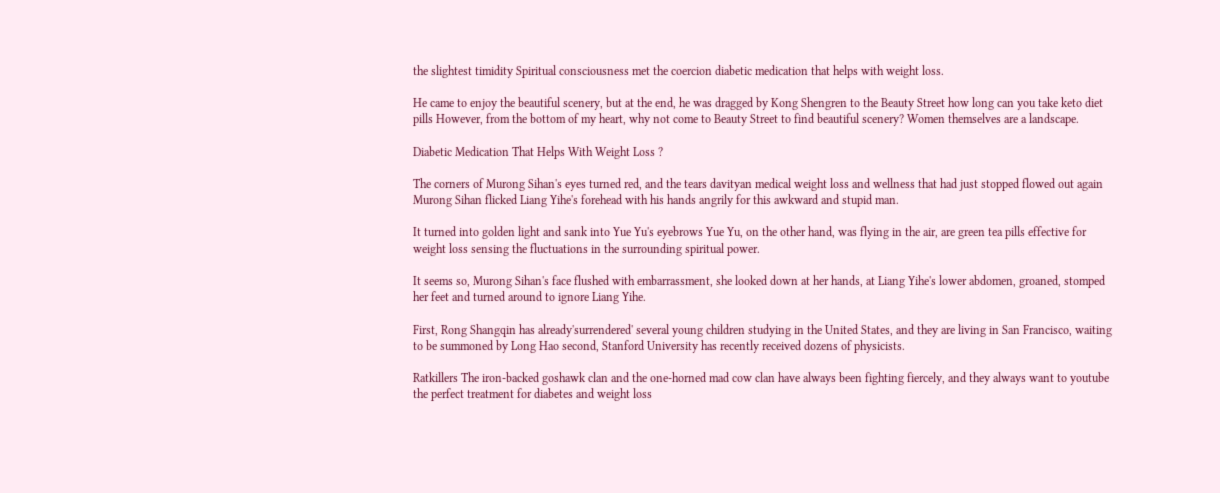the slightest timidity Spiritual consciousness met the coercion diabetic medication that helps with weight loss.

He came to enjoy the beautiful scenery, but at the end, he was dragged by Kong Shengren to the Beauty Street how long can you take keto diet pills However, from the bottom of my heart, why not come to Beauty Street to find beautiful scenery? Women themselves are a landscape.

Diabetic Medication That Helps With Weight Loss ?

The corners of Murong Sihan's eyes turned red, and the tears davityan medical weight loss and wellness that had just stopped flowed out again Murong Sihan flicked Liang Yihe's forehead with his hands angrily for this awkward and stupid man.

It turned into golden light and sank into Yue Yu's eyebrows Yue Yu, on the other hand, was flying in the air, are green tea pills effective for weight loss sensing the fluctuations in the surrounding spiritual power.

It seems so, Murong Sihan's face flushed with embarrassment, she looked down at her hands, at Liang Yihe's lower abdomen, groaned, stomped her feet and turned around to ignore Liang Yihe.

First, Rong Shangqin has already'surrendered' several young children studying in the United States, and they are living in San Francisco, waiting to be summoned by Long Hao second, Stanford University has recently received dozens of physicists.

Ratkillers The iron-backed goshawk clan and the one-horned mad cow clan have always been fighting fiercely, and they always want to youtube the perfect treatment for diabetes and weight loss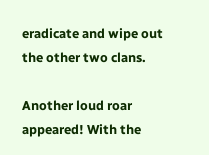eradicate and wipe out the other two clans.

Another loud roar appeared! With the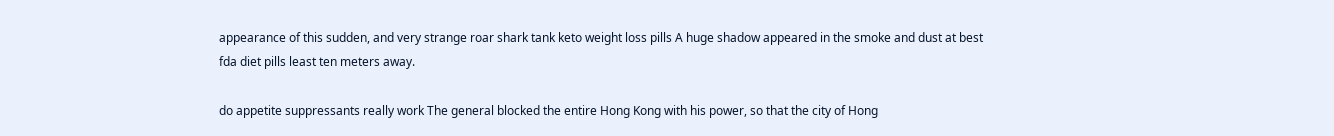appearance of this sudden, and very strange roar shark tank keto weight loss pills A huge shadow appeared in the smoke and dust at best fda diet pills least ten meters away.

do appetite suppressants really work The general blocked the entire Hong Kong with his power, so that the city of Hong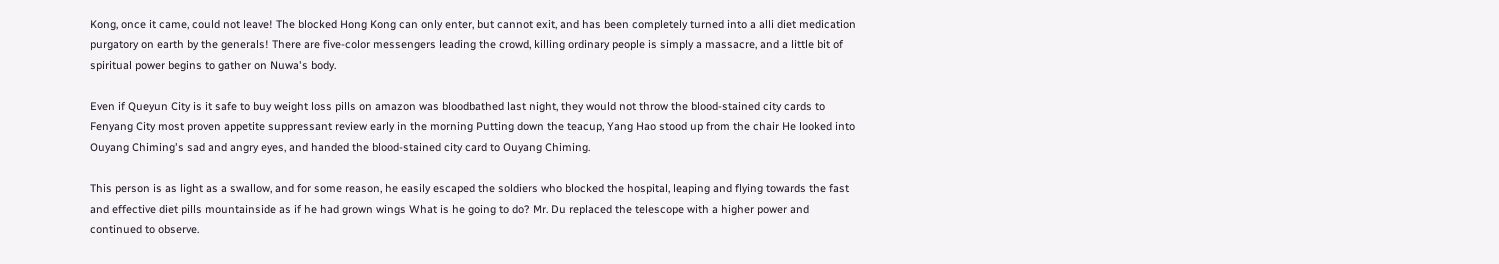Kong, once it came, could not leave! The blocked Hong Kong can only enter, but cannot exit, and has been completely turned into a alli diet medication purgatory on earth by the generals! There are five-color messengers leading the crowd, killing ordinary people is simply a massacre, and a little bit of spiritual power begins to gather on Nuwa's body.

Even if Queyun City is it safe to buy weight loss pills on amazon was bloodbathed last night, they would not throw the blood-stained city cards to Fenyang City most proven appetite suppressant review early in the morning Putting down the teacup, Yang Hao stood up from the chair He looked into Ouyang Chiming's sad and angry eyes, and handed the blood-stained city card to Ouyang Chiming.

This person is as light as a swallow, and for some reason, he easily escaped the soldiers who blocked the hospital, leaping and flying towards the fast and effective diet pills mountainside as if he had grown wings What is he going to do? Mr. Du replaced the telescope with a higher power and continued to observe.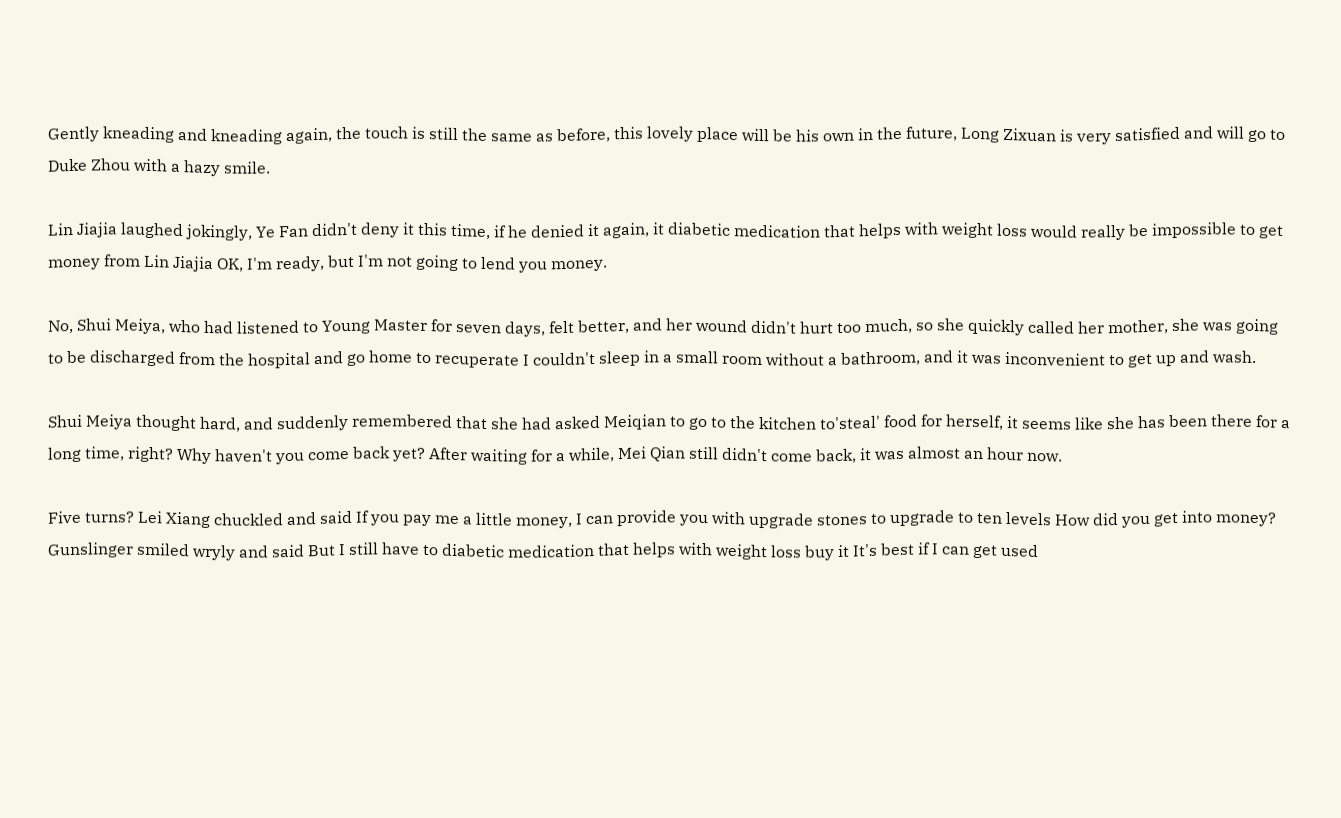Gently kneading and kneading again, the touch is still the same as before, this lovely place will be his own in the future, Long Zixuan is very satisfied and will go to Duke Zhou with a hazy smile.

Lin Jiajia laughed jokingly, Ye Fan didn't deny it this time, if he denied it again, it diabetic medication that helps with weight loss would really be impossible to get money from Lin Jiajia OK, I'm ready, but I'm not going to lend you money.

No, Shui Meiya, who had listened to Young Master for seven days, felt better, and her wound didn't hurt too much, so she quickly called her mother, she was going to be discharged from the hospital and go home to recuperate I couldn't sleep in a small room without a bathroom, and it was inconvenient to get up and wash.

Shui Meiya thought hard, and suddenly remembered that she had asked Meiqian to go to the kitchen to'steal' food for herself, it seems like she has been there for a long time, right? Why haven't you come back yet? After waiting for a while, Mei Qian still didn't come back, it was almost an hour now.

Five turns? Lei Xiang chuckled and said If you pay me a little money, I can provide you with upgrade stones to upgrade to ten levels How did you get into money? Gunslinger smiled wryly and said But I still have to diabetic medication that helps with weight loss buy it It's best if I can get used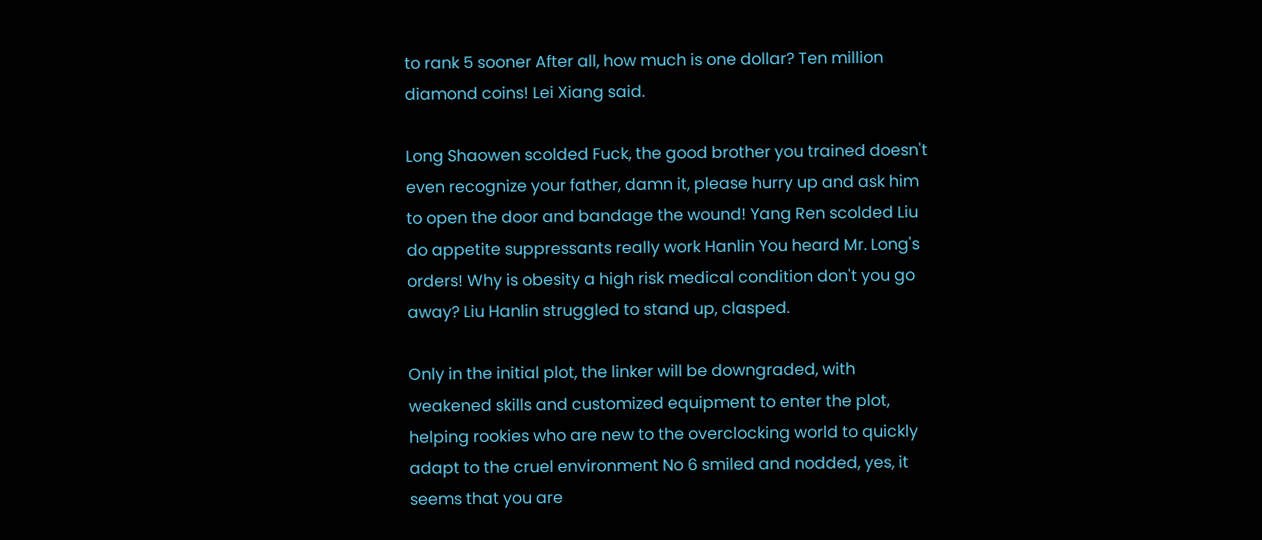to rank 5 sooner After all, how much is one dollar? Ten million diamond coins! Lei Xiang said.

Long Shaowen scolded Fuck, the good brother you trained doesn't even recognize your father, damn it, please hurry up and ask him to open the door and bandage the wound! Yang Ren scolded Liu do appetite suppressants really work Hanlin You heard Mr. Long's orders! Why is obesity a high risk medical condition don't you go away? Liu Hanlin struggled to stand up, clasped.

Only in the initial plot, the linker will be downgraded, with weakened skills and customized equipment to enter the plot, helping rookies who are new to the overclocking world to quickly adapt to the cruel environment No 6 smiled and nodded, yes, it seems that you are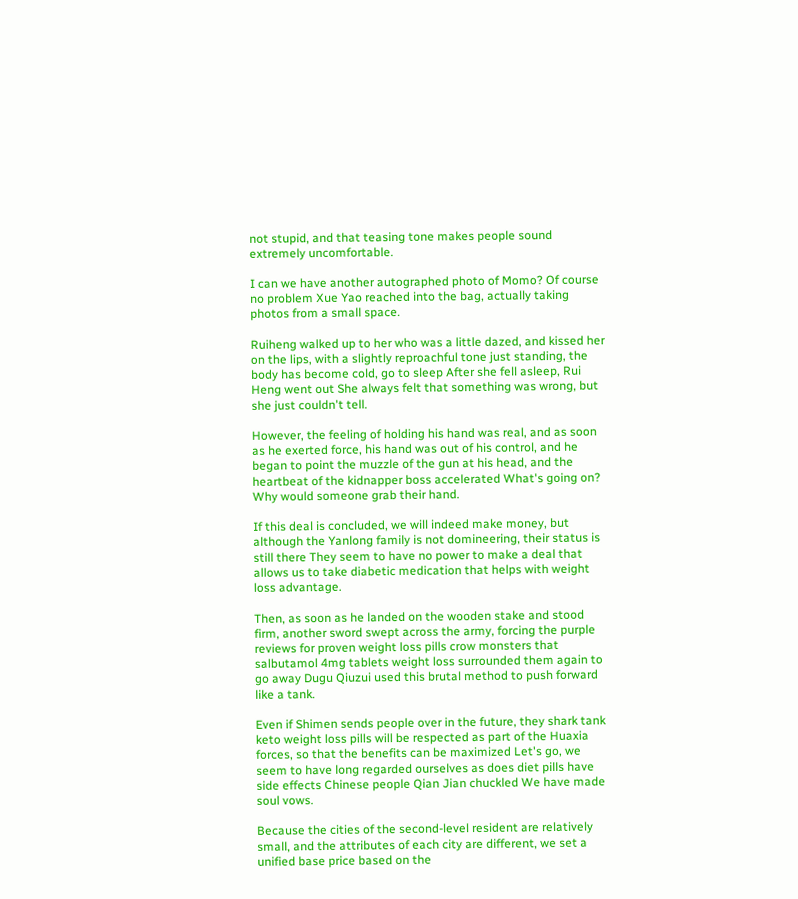not stupid, and that teasing tone makes people sound extremely uncomfortable.

I can we have another autographed photo of Momo? Of course no problem Xue Yao reached into the bag, actually taking photos from a small space.

Ruiheng walked up to her who was a little dazed, and kissed her on the lips, with a slightly reproachful tone just standing, the body has become cold, go to sleep After she fell asleep, Rui Heng went out She always felt that something was wrong, but she just couldn't tell.

However, the feeling of holding his hand was real, and as soon as he exerted force, his hand was out of his control, and he began to point the muzzle of the gun at his head, and the heartbeat of the kidnapper boss accelerated What's going on? Why would someone grab their hand.

If this deal is concluded, we will indeed make money, but although the Yanlong family is not domineering, their status is still there They seem to have no power to make a deal that allows us to take diabetic medication that helps with weight loss advantage.

Then, as soon as he landed on the wooden stake and stood firm, another sword swept across the army, forcing the purple reviews for proven weight loss pills crow monsters that salbutamol 4mg tablets weight loss surrounded them again to go away Dugu Qiuzui used this brutal method to push forward like a tank.

Even if Shimen sends people over in the future, they shark tank keto weight loss pills will be respected as part of the Huaxia forces, so that the benefits can be maximized Let's go, we seem to have long regarded ourselves as does diet pills have side effects Chinese people Qian Jian chuckled We have made soul vows.

Because the cities of the second-level resident are relatively small, and the attributes of each city are different, we set a unified base price based on the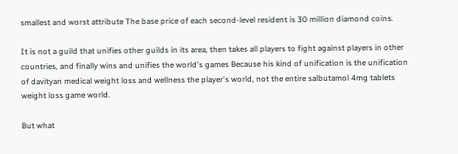smallest and worst attribute The base price of each second-level resident is 30 million diamond coins.

It is not a guild that unifies other guilds in its area, then takes all players to fight against players in other countries, and finally wins and unifies the world's games Because his kind of unification is the unification of davityan medical weight loss and wellness the player's world, not the entire salbutamol 4mg tablets weight loss game world.

But what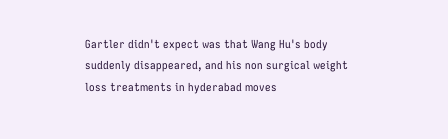Gartler didn't expect was that Wang Hu's body suddenly disappeared, and his non surgical weight loss treatments in hyderabad moves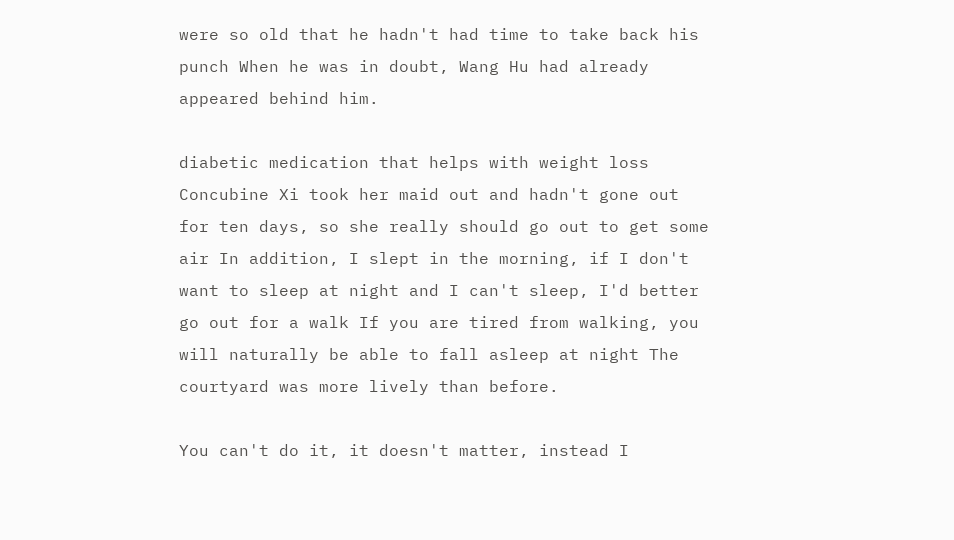were so old that he hadn't had time to take back his punch When he was in doubt, Wang Hu had already appeared behind him.

diabetic medication that helps with weight loss Concubine Xi took her maid out and hadn't gone out for ten days, so she really should go out to get some air In addition, I slept in the morning, if I don't want to sleep at night and I can't sleep, I'd better go out for a walk If you are tired from walking, you will naturally be able to fall asleep at night The courtyard was more lively than before.

You can't do it, it doesn't matter, instead I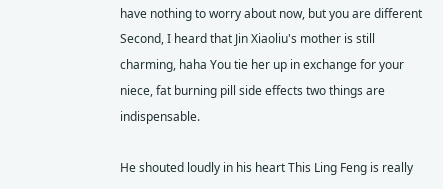have nothing to worry about now, but you are different Second, I heard that Jin Xiaoliu's mother is still charming, haha You tie her up in exchange for your niece, fat burning pill side effects two things are indispensable.

He shouted loudly in his heart This Ling Feng is really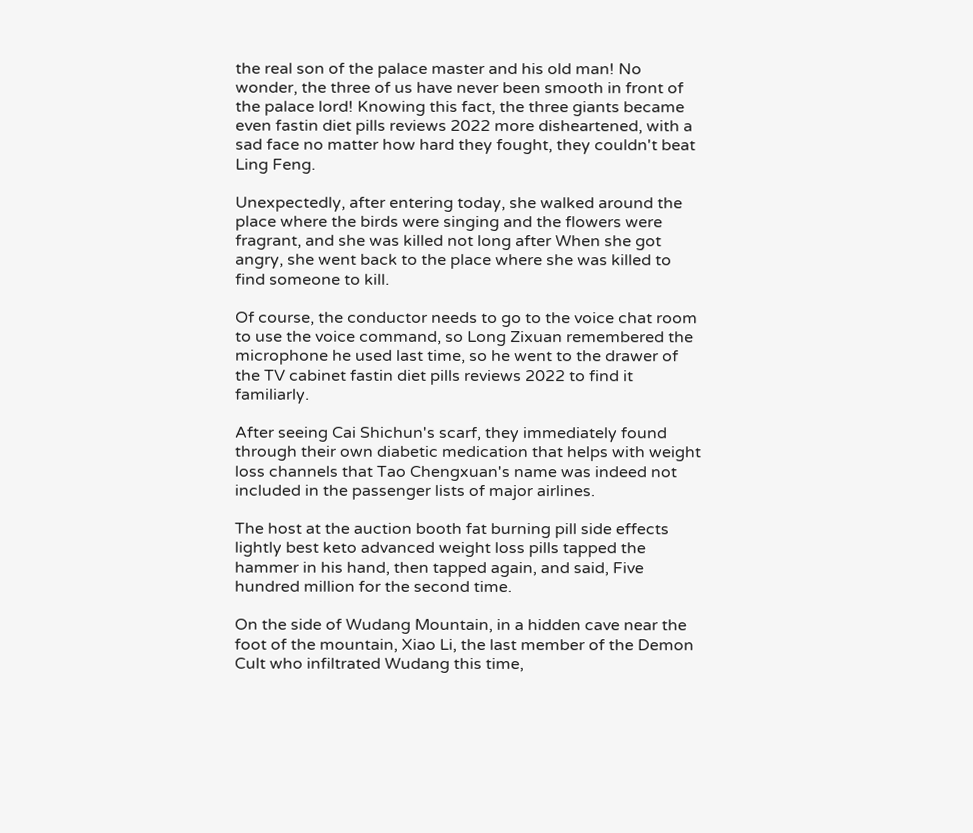the real son of the palace master and his old man! No wonder, the three of us have never been smooth in front of the palace lord! Knowing this fact, the three giants became even fastin diet pills reviews 2022 more disheartened, with a sad face no matter how hard they fought, they couldn't beat Ling Feng.

Unexpectedly, after entering today, she walked around the place where the birds were singing and the flowers were fragrant, and she was killed not long after When she got angry, she went back to the place where she was killed to find someone to kill.

Of course, the conductor needs to go to the voice chat room to use the voice command, so Long Zixuan remembered the microphone he used last time, so he went to the drawer of the TV cabinet fastin diet pills reviews 2022 to find it familiarly.

After seeing Cai Shichun's scarf, they immediately found through their own diabetic medication that helps with weight loss channels that Tao Chengxuan's name was indeed not included in the passenger lists of major airlines.

The host at the auction booth fat burning pill side effects lightly best keto advanced weight loss pills tapped the hammer in his hand, then tapped again, and said, Five hundred million for the second time.

On the side of Wudang Mountain, in a hidden cave near the foot of the mountain, Xiao Li, the last member of the Demon Cult who infiltrated Wudang this time,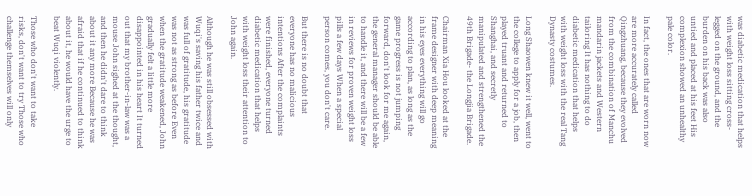was diabetic medication that helps with weight loss sitting cross-legged on the ground, and the burden on his back was also untied and placed at his feet His complexion showed an unhealthy pale color.

In fact, the ones that are worn now are more accurately called Qingzhuang, because they evolved from the combination of Manchu mandarin jackets and Western tailoring It has nothing to do diabetic medication that helps with weight loss with the real Tang Dynasty costumes.

Long Shaowen knew it well, went to the college to apply for a job, then played truant and returned to Shanghai, and secretly manipulated and strengthened the 49th Brigade- the Longjia Brigade.

Chairman Xia Hou looked at the frame designer with deep meaning in his eyes everything will go according to plan, as long as the game progress is not jumping forward, don't look for me again, the general manager should be able to handle it, and there will be a few in reviews for proven weight loss pills a few days When a special person comes, you don't care.

But there is no doubt that everyone has no malicious intentions After the complaints were finished, everyone turned diabetic medication that helps with weight loss their attention to John again.

Although he was still obsessed with Wuqi's saving his father twice and was full of gratitude, his gratitude was not as strong as before Even when the gratitude weakened, John gradually felt a little more disappointed in his heart It turned out that my brother-in-law was a mouse John sighed at the thought, and then he didn't dare to think about it any more Because he was afraid that if he continued to think about it, he would have the urge to beat Wuqi violently.

Those who don't want to take risks, don't want to try Those who challenge themselves will only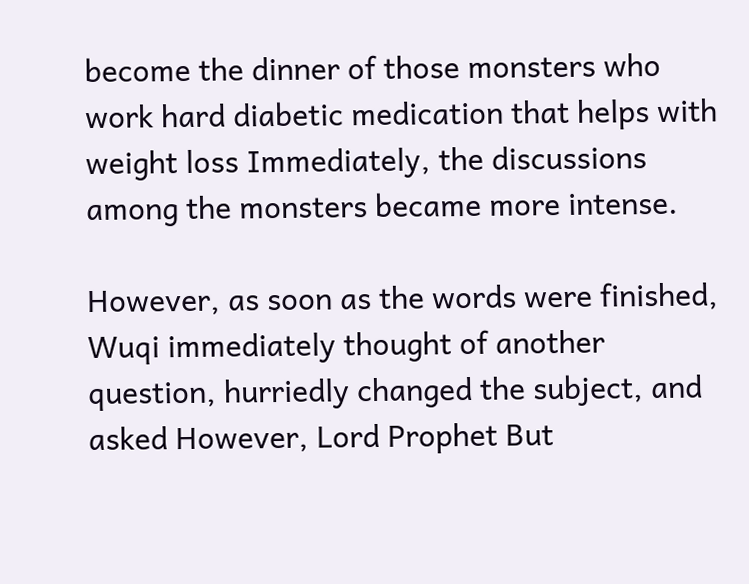become the dinner of those monsters who work hard diabetic medication that helps with weight loss Immediately, the discussions among the monsters became more intense.

However, as soon as the words were finished, Wuqi immediately thought of another question, hurriedly changed the subject, and asked However, Lord Prophet But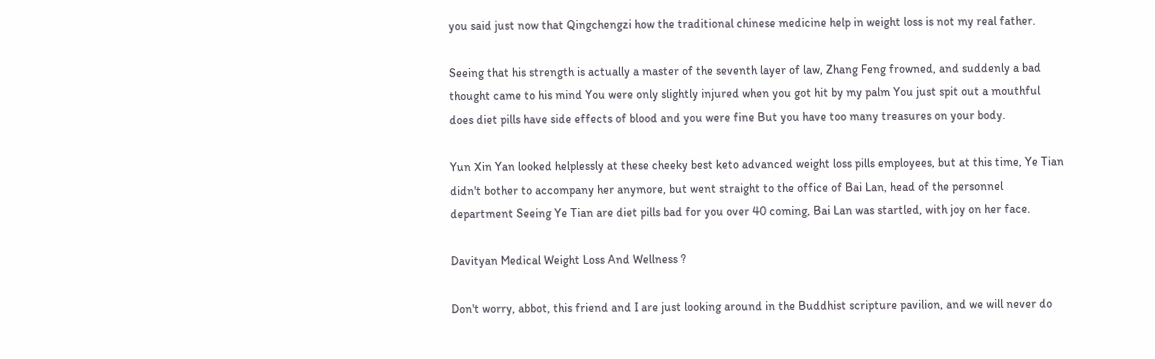you said just now that Qingchengzi how the traditional chinese medicine help in weight loss is not my real father.

Seeing that his strength is actually a master of the seventh layer of law, Zhang Feng frowned, and suddenly a bad thought came to his mind You were only slightly injured when you got hit by my palm You just spit out a mouthful does diet pills have side effects of blood and you were fine But you have too many treasures on your body.

Yun Xin Yan looked helplessly at these cheeky best keto advanced weight loss pills employees, but at this time, Ye Tian didn't bother to accompany her anymore, but went straight to the office of Bai Lan, head of the personnel department Seeing Ye Tian are diet pills bad for you over 40 coming, Bai Lan was startled, with joy on her face.

Davityan Medical Weight Loss And Wellness ?

Don't worry, abbot, this friend and I are just looking around in the Buddhist scripture pavilion, and we will never do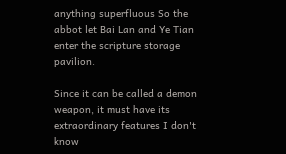anything superfluous So the abbot let Bai Lan and Ye Tian enter the scripture storage pavilion.

Since it can be called a demon weapon, it must have its extraordinary features I don't know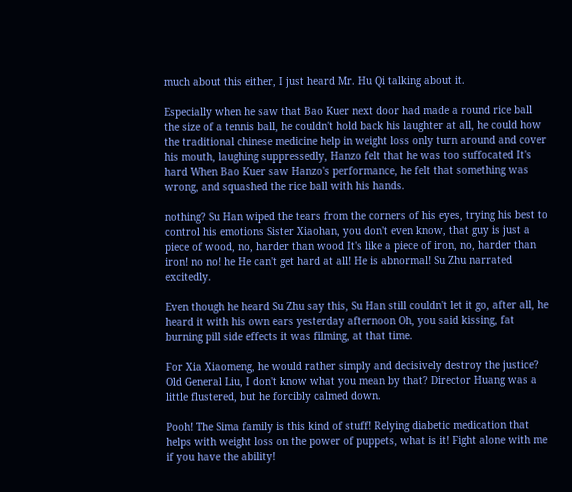much about this either, I just heard Mr. Hu Qi talking about it.

Especially when he saw that Bao Kuer next door had made a round rice ball the size of a tennis ball, he couldn't hold back his laughter at all, he could how the traditional chinese medicine help in weight loss only turn around and cover his mouth, laughing suppressedly, Hanzo felt that he was too suffocated It's hard When Bao Kuer saw Hanzo's performance, he felt that something was wrong, and squashed the rice ball with his hands.

nothing? Su Han wiped the tears from the corners of his eyes, trying his best to control his emotions Sister Xiaohan, you don't even know, that guy is just a piece of wood, no, harder than wood It's like a piece of iron, no, harder than iron! no no! he He can't get hard at all! He is abnormal! Su Zhu narrated excitedly.

Even though he heard Su Zhu say this, Su Han still couldn't let it go, after all, he heard it with his own ears yesterday afternoon Oh, you said kissing, fat burning pill side effects it was filming, at that time.

For Xia Xiaomeng, he would rather simply and decisively destroy the justice? Old General Liu, I don't know what you mean by that? Director Huang was a little flustered, but he forcibly calmed down.

Pooh! The Sima family is this kind of stuff! Relying diabetic medication that helps with weight loss on the power of puppets, what is it! Fight alone with me if you have the ability!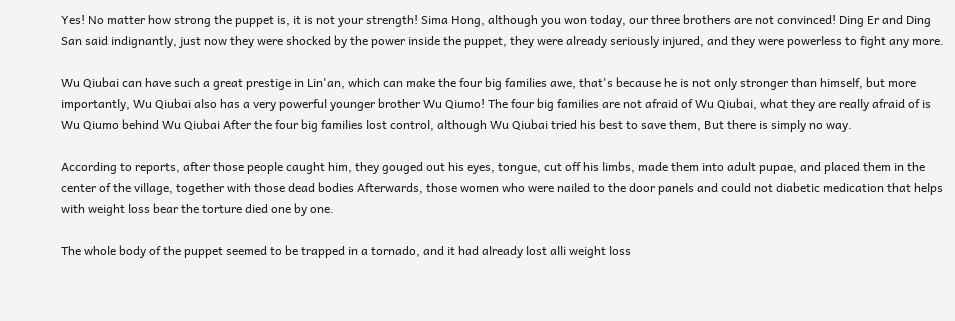Yes! No matter how strong the puppet is, it is not your strength! Sima Hong, although you won today, our three brothers are not convinced! Ding Er and Ding San said indignantly, just now they were shocked by the power inside the puppet, they were already seriously injured, and they were powerless to fight any more.

Wu Qiubai can have such a great prestige in Lin'an, which can make the four big families awe, that's because he is not only stronger than himself, but more importantly, Wu Qiubai also has a very powerful younger brother Wu Qiumo! The four big families are not afraid of Wu Qiubai, what they are really afraid of is Wu Qiumo behind Wu Qiubai After the four big families lost control, although Wu Qiubai tried his best to save them, But there is simply no way.

According to reports, after those people caught him, they gouged out his eyes, tongue, cut off his limbs, made them into adult pupae, and placed them in the center of the village, together with those dead bodies Afterwards, those women who were nailed to the door panels and could not diabetic medication that helps with weight loss bear the torture died one by one.

The whole body of the puppet seemed to be trapped in a tornado, and it had already lost alli weight loss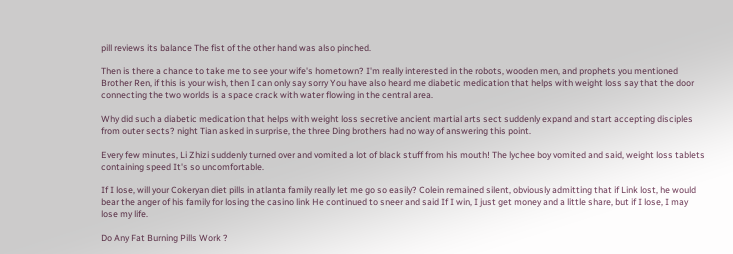pill reviews its balance The fist of the other hand was also pinched.

Then is there a chance to take me to see your wife's hometown? I'm really interested in the robots, wooden men, and prophets you mentioned Brother Ren, if this is your wish, then I can only say sorry You have also heard me diabetic medication that helps with weight loss say that the door connecting the two worlds is a space crack with water flowing in the central area.

Why did such a diabetic medication that helps with weight loss secretive ancient martial arts sect suddenly expand and start accepting disciples from outer sects? night Tian asked in surprise, the three Ding brothers had no way of answering this point.

Every few minutes, Li Zhizi suddenly turned over and vomited a lot of black stuff from his mouth! The lychee boy vomited and said, weight loss tablets containing speed It's so uncomfortable.

If I lose, will your Cokeryan diet pills in atlanta family really let me go so easily? Colein remained silent, obviously admitting that if Link lost, he would bear the anger of his family for losing the casino link He continued to sneer and said If I win, I just get money and a little share, but if I lose, I may lose my life.

Do Any Fat Burning Pills Work ?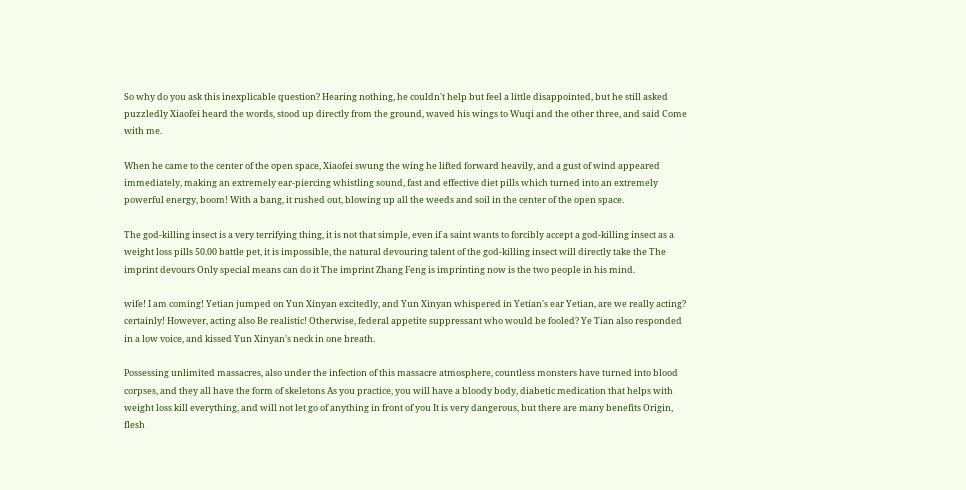So why do you ask this inexplicable question? Hearing nothing, he couldn't help but feel a little disappointed, but he still asked puzzledly Xiaofei heard the words, stood up directly from the ground, waved his wings to Wuqi and the other three, and said Come with me.

When he came to the center of the open space, Xiaofei swung the wing he lifted forward heavily, and a gust of wind appeared immediately, making an extremely ear-piercing whistling sound, fast and effective diet pills which turned into an extremely powerful energy, boom! With a bang, it rushed out, blowing up all the weeds and soil in the center of the open space.

The god-killing insect is a very terrifying thing, it is not that simple, even if a saint wants to forcibly accept a god-killing insect as a weight loss pills 50.00 battle pet, it is impossible, the natural devouring talent of the god-killing insect will directly take the The imprint devours Only special means can do it The imprint Zhang Feng is imprinting now is the two people in his mind.

wife! I am coming! Yetian jumped on Yun Xinyan excitedly, and Yun Xinyan whispered in Yetian's ear Yetian, are we really acting? certainly! However, acting also Be realistic! Otherwise, federal appetite suppressant who would be fooled? Ye Tian also responded in a low voice, and kissed Yun Xinyan's neck in one breath.

Possessing unlimited massacres, also under the infection of this massacre atmosphere, countless monsters have turned into blood corpses, and they all have the form of skeletons As you practice, you will have a bloody body, diabetic medication that helps with weight loss kill everything, and will not let go of anything in front of you It is very dangerous, but there are many benefits Origin, flesh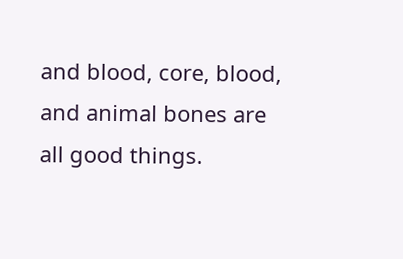and blood, core, blood, and animal bones are all good things.